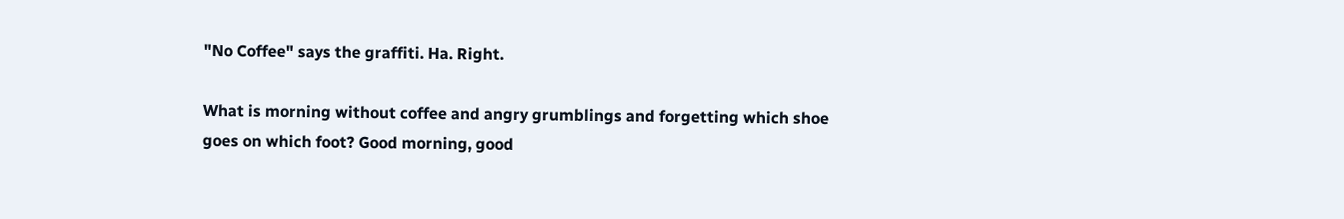"No Coffee" says the graffiti. Ha. Right.

What is morning without coffee and angry grumblings and forgetting which shoe goes on which foot? Good morning, good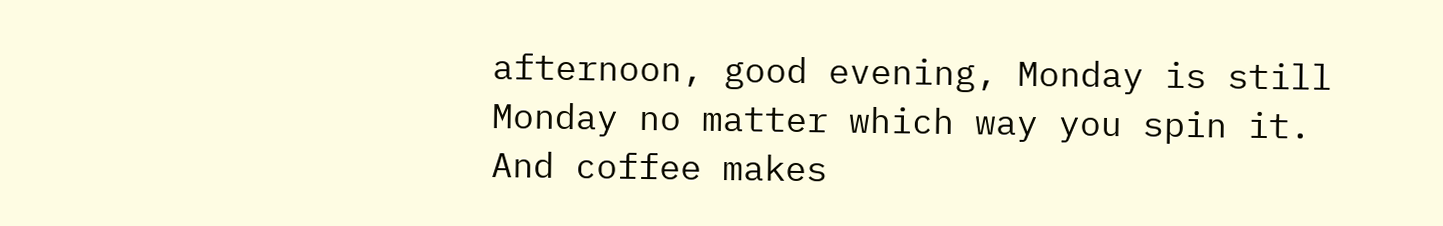afternoon, good evening, Monday is still Monday no matter which way you spin it. And coffee makes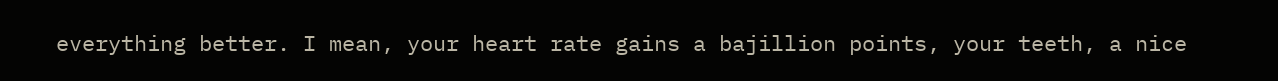everything better. I mean, your heart rate gains a bajillion points, your teeth, a nice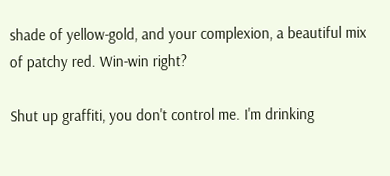shade of yellow-gold, and your complexion, a beautiful mix of patchy red. Win-win right?

Shut up graffiti, you don't control me. I'm drinking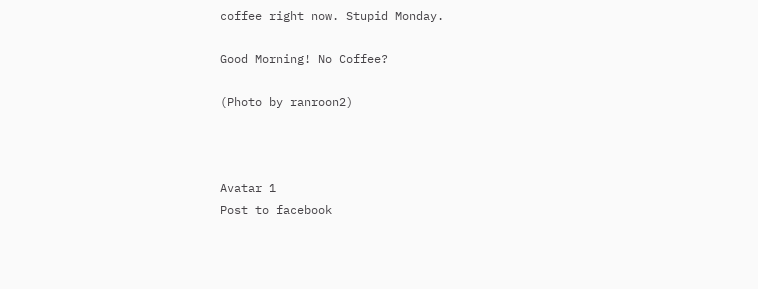coffee right now. Stupid Monday.

Good Morning! No Coffee?

(Photo by ranroon2)



Avatar 1
Post to facebook